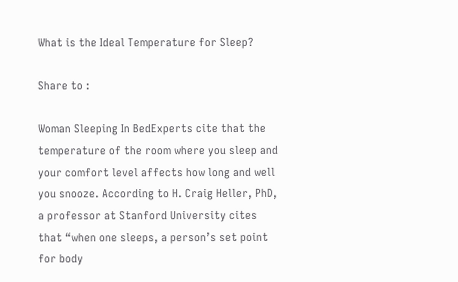What is the Ideal Temperature for Sleep?

Share to :

Woman Sleeping In BedExperts cite that the temperature of the room where you sleep and your comfort level affects how long and well you snooze. According to H. Craig Heller, PhD, a professor at Stanford University cites that “when one sleeps, a person’s set point for body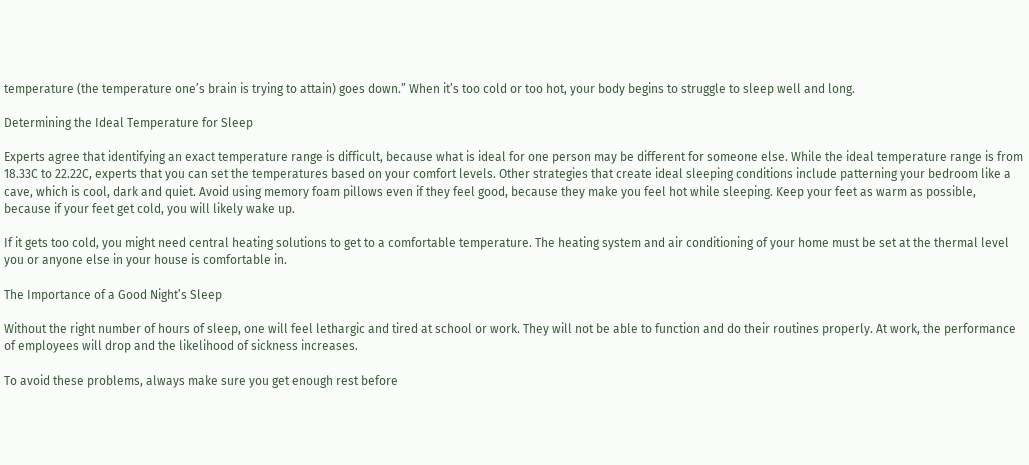temperature (the temperature one’s brain is trying to attain) goes down.” When it’s too cold or too hot, your body begins to struggle to sleep well and long.

Determining the Ideal Temperature for Sleep

Experts agree that identifying an exact temperature range is difficult, because what is ideal for one person may be different for someone else. While the ideal temperature range is from 18.33C to 22.22C, experts that you can set the temperatures based on your comfort levels. Other strategies that create ideal sleeping conditions include patterning your bedroom like a cave, which is cool, dark and quiet. Avoid using memory foam pillows even if they feel good, because they make you feel hot while sleeping. Keep your feet as warm as possible, because if your feet get cold, you will likely wake up.

If it gets too cold, you might need central heating solutions to get to a comfortable temperature. The heating system and air conditioning of your home must be set at the thermal level you or anyone else in your house is comfortable in.

The Importance of a Good Night’s Sleep

Without the right number of hours of sleep, one will feel lethargic and tired at school or work. They will not be able to function and do their routines properly. At work, the performance of employees will drop and the likelihood of sickness increases.

To avoid these problems, always make sure you get enough rest before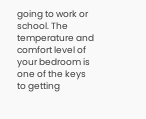going to work or school. The temperature and comfort level of your bedroom is one of the keys to getting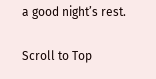a good night’s rest.

Scroll to Top